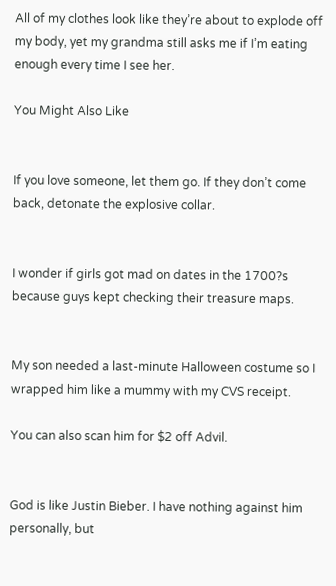All of my clothes look like they’re about to explode off my body, yet my grandma still asks me if I’m eating enough every time I see her.

You Might Also Like


If you love someone, let them go. If they don’t come back, detonate the explosive collar.


I wonder if girls got mad on dates in the 1700?s because guys kept checking their treasure maps.


My son needed a last-minute Halloween costume so I wrapped him like a mummy with my CVS receipt.

You can also scan him for $2 off Advil.


God is like Justin Bieber. I have nothing against him personally, but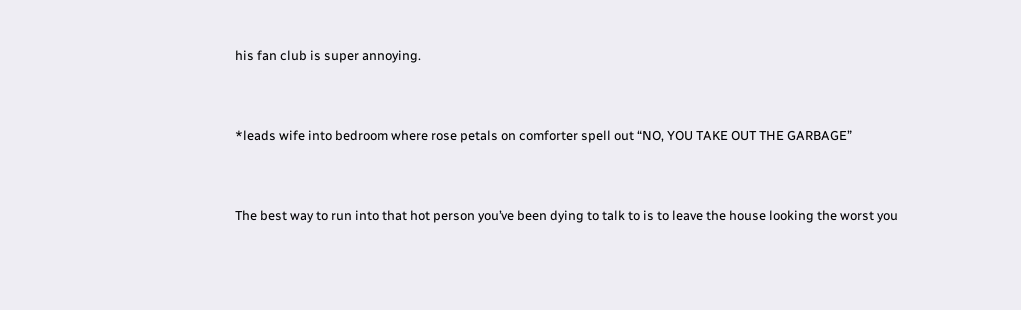his fan club is super annoying.


*leads wife into bedroom where rose petals on comforter spell out “NO, YOU TAKE OUT THE GARBAGE”


The best way to run into that hot person you’ve been dying to talk to is to leave the house looking the worst you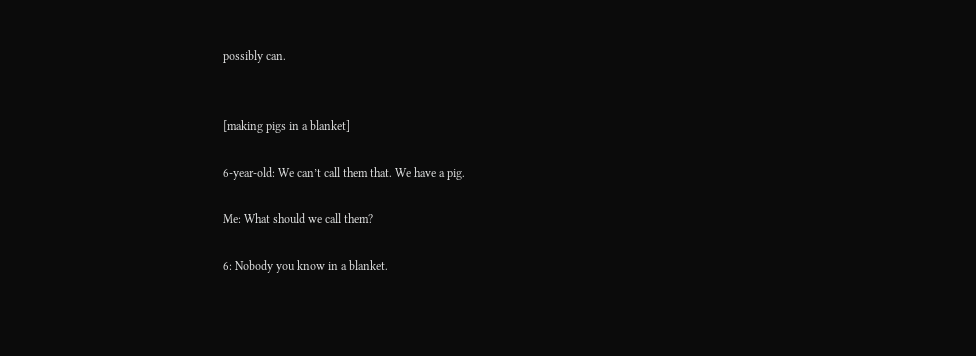possibly can.


[making pigs in a blanket]

6-year-old: We can’t call them that. We have a pig.

Me: What should we call them?

6: Nobody you know in a blanket.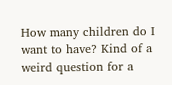How many children do I want to have? Kind of a weird question for a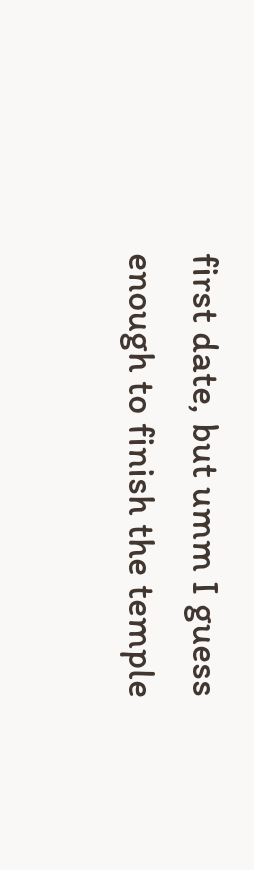first date, but umm I guess enough to finish the temple